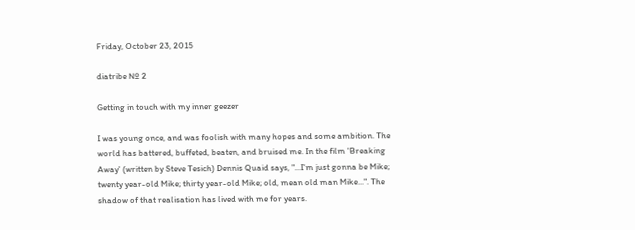Friday, October 23, 2015

diatribe № 2

Getting in touch with my inner geezer

I was young once, and was foolish with many hopes and some ambition. The world has battered, buffeted, beaten, and bruised me. In the film 'Breaking Away' (written by Steve Tesich) Dennis Quaid says, "...I'm just gonna be Mike; twenty year-old Mike; thirty year-old Mike; old, mean old man Mike...". The shadow of that realisation has lived with me for years.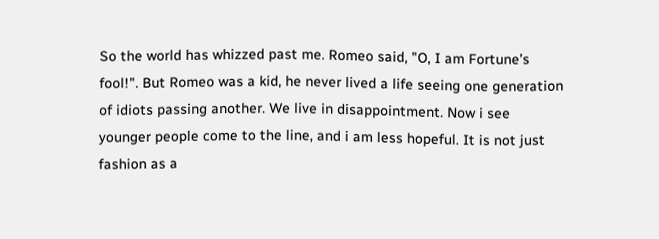So the world has whizzed past me. Romeo said, "O, I am Fortune’s fool!". But Romeo was a kid, he never lived a life seeing one generation of idiots passing another. We live in disappointment. Now i see younger people come to the line, and i am less hopeful. It is not just fashion as a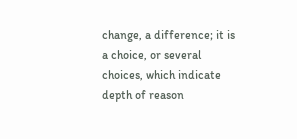change, a difference; it is a choice, or several choices, which indicate depth of reason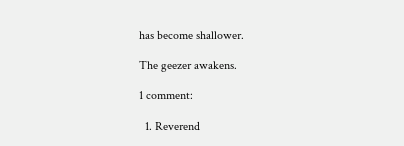has become shallower.

The geezer awakens.

1 comment:

  1. Reverend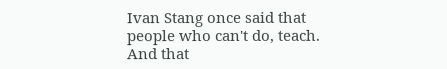Ivan Stang once said that people who can't do, teach. And that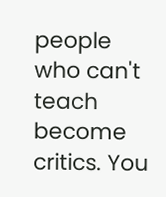people who can't teach become critics. You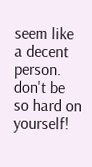seem like a decent person. don't be so hard on yourself!